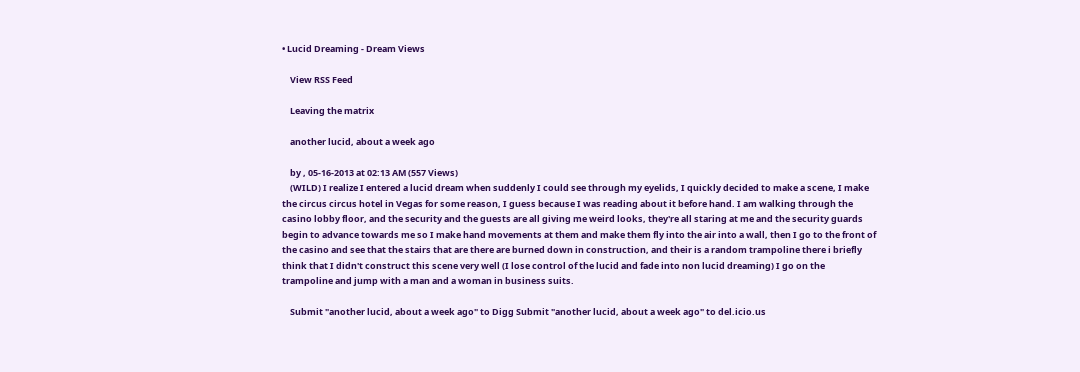• Lucid Dreaming - Dream Views

    View RSS Feed

    Leaving the matrix

    another lucid, about a week ago

    by , 05-16-2013 at 02:13 AM (557 Views)
    (WILD) I realize I entered a lucid dream when suddenly I could see through my eyelids, I quickly decided to make a scene, I make the circus circus hotel in Vegas for some reason, I guess because I was reading about it before hand. I am walking through the casino lobby floor, and the security and the guests are all giving me weird looks, they're all staring at me and the security guards begin to advance towards me so I make hand movements at them and make them fly into the air into a wall, then I go to the front of the casino and see that the stairs that are there are burned down in construction, and their is a random trampoline there i briefly think that I didn't construct this scene very well (I lose control of the lucid and fade into non lucid dreaming) I go on the trampoline and jump with a man and a woman in business suits.

    Submit "another lucid, about a week ago" to Digg Submit "another lucid, about a week ago" to del.icio.us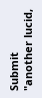Submit "another lucid,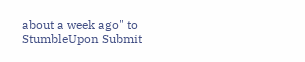about a week ago" to StumbleUpon Submit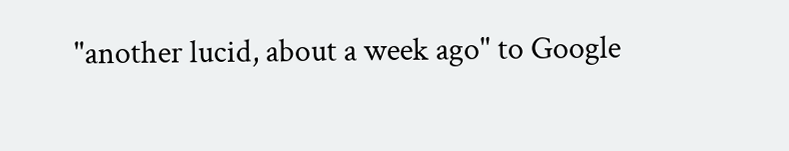"another lucid, about a week ago" to Google